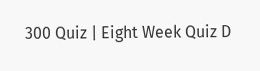300 Quiz | Eight Week Quiz D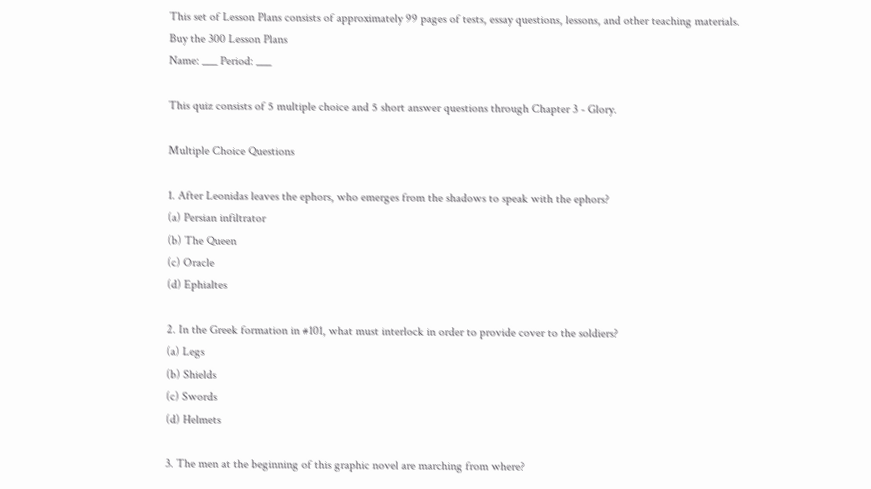This set of Lesson Plans consists of approximately 99 pages of tests, essay questions, lessons, and other teaching materials.
Buy the 300 Lesson Plans
Name: ___ Period: ___

This quiz consists of 5 multiple choice and 5 short answer questions through Chapter 3 - Glory.

Multiple Choice Questions

1. After Leonidas leaves the ephors, who emerges from the shadows to speak with the ephors?
(a) Persian infiltrator
(b) The Queen
(c) Oracle
(d) Ephialtes

2. In the Greek formation in #101, what must interlock in order to provide cover to the soldiers?
(a) Legs
(b) Shields
(c) Swords
(d) Helmets

3. The men at the beginning of this graphic novel are marching from where?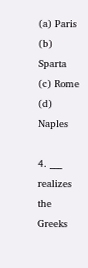(a) Paris
(b) Sparta
(c) Rome
(d) Naples

4. ___ realizes the Greeks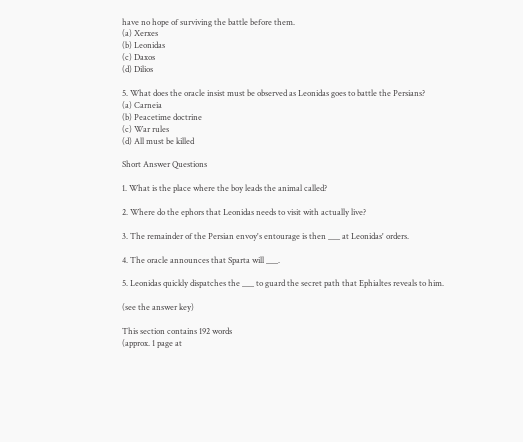have no hope of surviving the battle before them.
(a) Xerxes
(b) Leonidas
(c) Daxos
(d) Dilios

5. What does the oracle insist must be observed as Leonidas goes to battle the Persians?
(a) Carneia
(b) Peacetime doctrine
(c) War rules
(d) All must be killed

Short Answer Questions

1. What is the place where the boy leads the animal called?

2. Where do the ephors that Leonidas needs to visit with actually live?

3. The remainder of the Persian envoy's entourage is then ___ at Leonidas' orders.

4. The oracle announces that Sparta will ___.

5. Leonidas quickly dispatches the ___ to guard the secret path that Ephialtes reveals to him.

(see the answer key)

This section contains 192 words
(approx. 1 page at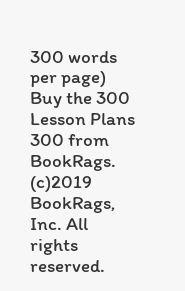300 words per page)
Buy the 300 Lesson Plans
300 from BookRags. (c)2019 BookRags, Inc. All rights reserved.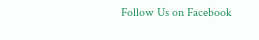Follow Us on Facebook